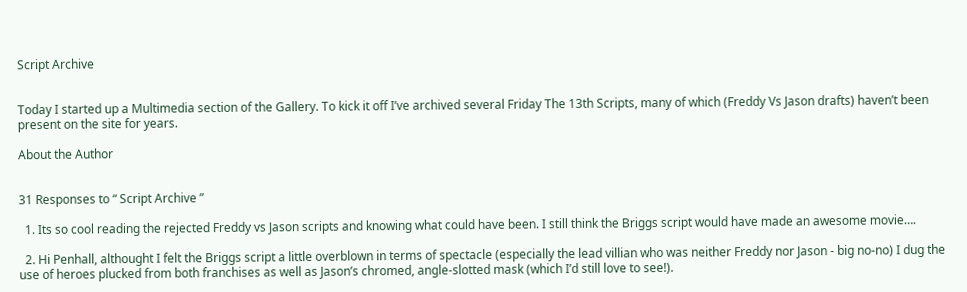Script Archive


Today I started up a Multimedia section of the Gallery. To kick it off I’ve archived several Friday The 13th Scripts, many of which (Freddy Vs Jason drafts) haven’t been present on the site for years.

About the Author


31 Responses to “ Script Archive ”

  1. Its so cool reading the rejected Freddy vs Jason scripts and knowing what could have been. I still think the Briggs script would have made an awesome movie….

  2. Hi Penhall, althought I felt the Briggs script a little overblown in terms of spectacle (especially the lead villian who was neither Freddy nor Jason - big no-no) I dug the use of heroes plucked from both franchises as well as Jason’s chromed, angle-slotted mask (which I’d still love to see!).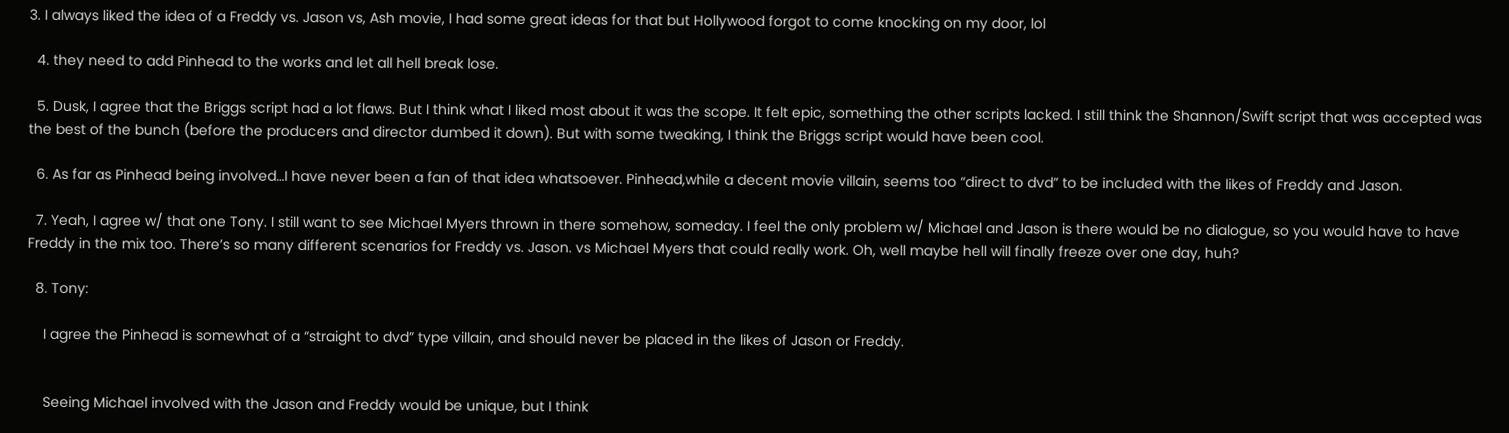3. I always liked the idea of a Freddy vs. Jason vs, Ash movie, I had some great ideas for that but Hollywood forgot to come knocking on my door, lol

  4. they need to add Pinhead to the works and let all hell break lose.

  5. Dusk, I agree that the Briggs script had a lot flaws. But I think what I liked most about it was the scope. It felt epic, something the other scripts lacked. I still think the Shannon/Swift script that was accepted was the best of the bunch (before the producers and director dumbed it down). But with some tweaking, I think the Briggs script would have been cool.

  6. As far as Pinhead being involved…I have never been a fan of that idea whatsoever. Pinhead,while a decent movie villain, seems too “direct to dvd” to be included with the likes of Freddy and Jason.

  7. Yeah, I agree w/ that one Tony. I still want to see Michael Myers thrown in there somehow, someday. I feel the only problem w/ Michael and Jason is there would be no dialogue, so you would have to have Freddy in the mix too. There’s so many different scenarios for Freddy vs. Jason. vs Michael Myers that could really work. Oh, well maybe hell will finally freeze over one day, huh?

  8. Tony:

    I agree the Pinhead is somewhat of a “straight to dvd” type villain, and should never be placed in the likes of Jason or Freddy.


    Seeing Michael involved with the Jason and Freddy would be unique, but I think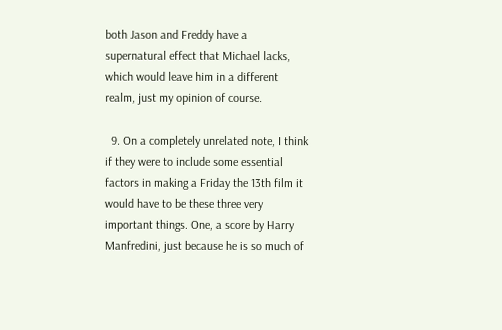both Jason and Freddy have a supernatural effect that Michael lacks, which would leave him in a different realm, just my opinion of course.

  9. On a completely unrelated note, I think if they were to include some essential factors in making a Friday the 13th film it would have to be these three very important things. One, a score by Harry Manfredini, just because he is so much of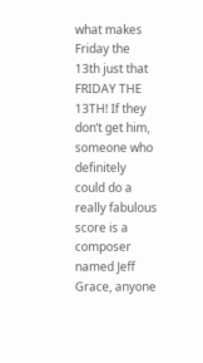what makes Friday the 13th just that FRIDAY THE 13TH! If they don’t get him, someone who definitely could do a really fabulous score is a composer named Jeff Grace, anyone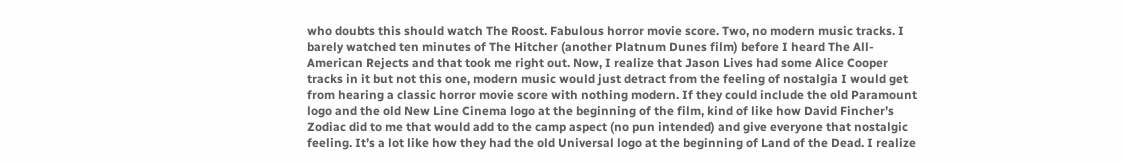who doubts this should watch The Roost. Fabulous horror movie score. Two, no modern music tracks. I barely watched ten minutes of The Hitcher (another Platnum Dunes film) before I heard The All-American Rejects and that took me right out. Now, I realize that Jason Lives had some Alice Cooper tracks in it but not this one, modern music would just detract from the feeling of nostalgia I would get from hearing a classic horror movie score with nothing modern. If they could include the old Paramount logo and the old New Line Cinema logo at the beginning of the film, kind of like how David Fincher’s Zodiac did to me that would add to the camp aspect (no pun intended) and give everyone that nostalgic feeling. It’s a lot like how they had the old Universal logo at the beginning of Land of the Dead. I realize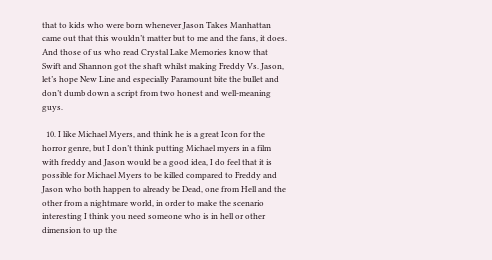that to kids who were born whenever Jason Takes Manhattan came out that this wouldn’t matter but to me and the fans, it does. And those of us who read Crystal Lake Memories know that Swift and Shannon got the shaft whilst making Freddy Vs. Jason, let’s hope New Line and especially Paramount bite the bullet and don’t dumb down a script from two honest and well-meaning guys.

  10. I like Michael Myers, and think he is a great Icon for the horror genre, but I don’t think putting Michael myers in a film with freddy and Jason would be a good idea, I do feel that it is possible for Michael Myers to be killed compared to Freddy and Jason who both happen to already be Dead, one from Hell and the other from a nightmare world, in order to make the scenario interesting I think you need someone who is in hell or other dimension to up the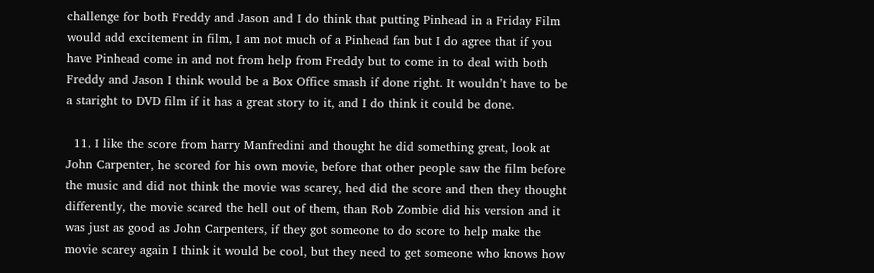challenge for both Freddy and Jason and I do think that putting Pinhead in a Friday Film would add excitement in film, I am not much of a Pinhead fan but I do agree that if you have Pinhead come in and not from help from Freddy but to come in to deal with both Freddy and Jason I think would be a Box Office smash if done right. It wouldn’t have to be a staright to DVD film if it has a great story to it, and I do think it could be done.

  11. I like the score from harry Manfredini and thought he did something great, look at John Carpenter, he scored for his own movie, before that other people saw the film before the music and did not think the movie was scarey, hed did the score and then they thought differently, the movie scared the hell out of them, than Rob Zombie did his version and it was just as good as John Carpenters, if they got someone to do score to help make the movie scarey again I think it would be cool, but they need to get someone who knows how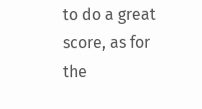to do a great score, as for the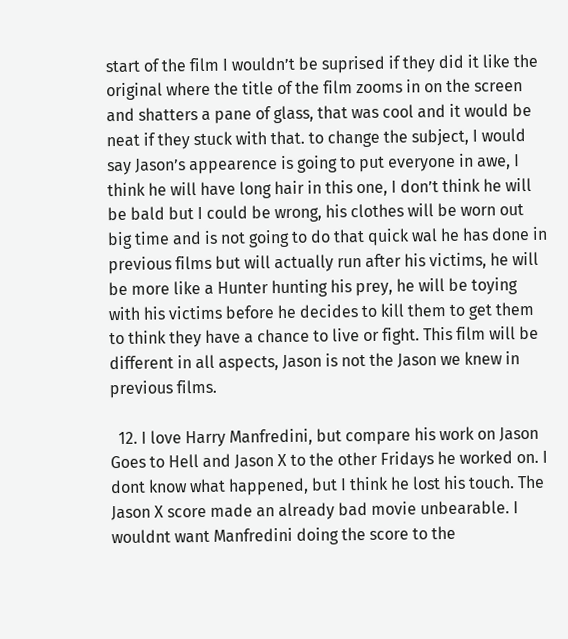start of the film I wouldn’t be suprised if they did it like the original where the title of the film zooms in on the screen and shatters a pane of glass, that was cool and it would be neat if they stuck with that. to change the subject, I would say Jason’s appearence is going to put everyone in awe, I think he will have long hair in this one, I don’t think he will be bald but I could be wrong, his clothes will be worn out big time and is not going to do that quick wal he has done in previous films but will actually run after his victims, he will be more like a Hunter hunting his prey, he will be toying with his victims before he decides to kill them to get them to think they have a chance to live or fight. This film will be different in all aspects, Jason is not the Jason we knew in previous films.

  12. I love Harry Manfredini, but compare his work on Jason Goes to Hell and Jason X to the other Fridays he worked on. I dont know what happened, but I think he lost his touch. The Jason X score made an already bad movie unbearable. I wouldnt want Manfredini doing the score to the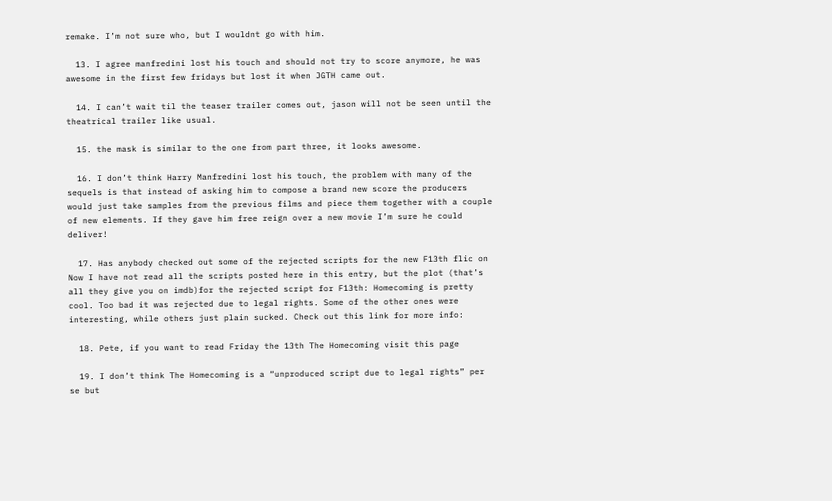remake. I’m not sure who, but I wouldnt go with him.

  13. I agree manfredini lost his touch and should not try to score anymore, he was awesome in the first few fridays but lost it when JGTH came out.

  14. I can’t wait til the teaser trailer comes out, jason will not be seen until the theatrical trailer like usual.

  15. the mask is similar to the one from part three, it looks awesome.

  16. I don’t think Harry Manfredini lost his touch, the problem with many of the sequels is that instead of asking him to compose a brand new score the producers would just take samples from the previous films and piece them together with a couple of new elements. If they gave him free reign over a new movie I’m sure he could deliver!

  17. Has anybody checked out some of the rejected scripts for the new F13th flic on Now I have not read all the scripts posted here in this entry, but the plot (that’s all they give you on imdb)for the rejected script for F13th: Homecoming is pretty cool. Too bad it was rejected due to legal rights. Some of the other ones were interesting, while others just plain sucked. Check out this link for more info:

  18. Pete, if you want to read Friday the 13th The Homecoming visit this page

  19. I don’t think The Homecoming is a “unproduced script due to legal rights” per se but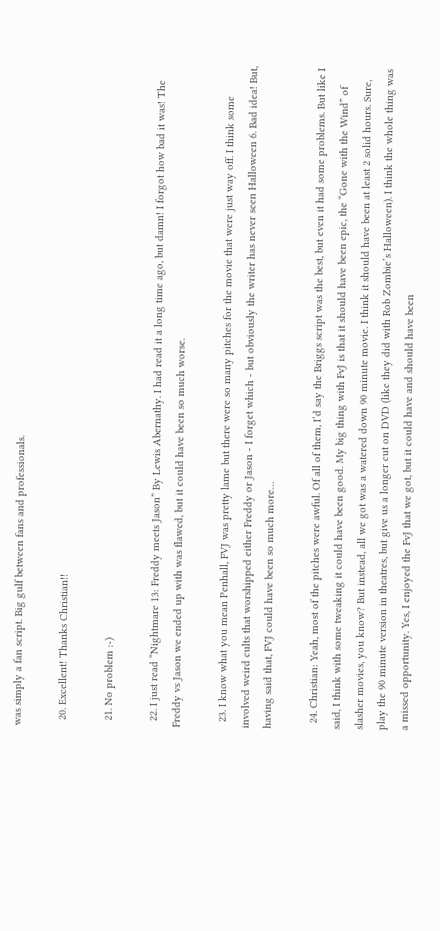was simply a fan script. Big gulf between fans and professionals.

  20. Excellent! Thanks Christian!!

  21. No problem :-)

  22. I just read “Nightmare 13: Freddy meets Jason” By Lewis Abernathy. I had read it a long time ago, but damn! I forgot how bad it was! The Freddy vs Jason we ended up with was flawed, but it could have been so much worse.

  23. I know what you mean Penhall, FVJ was pretty lame but there were so many pitches for the movie that were just way off. I think some involved weird cults that worshipped either Freddy or Jason - I forget which - but obviously the writer has never seen Halloween 6. Bad idea! But, having said that, FVJ could have been so much more…

  24. Christian: Yeah, most of the pitches were awful. Of all of them, I’d say the Briggs script was the best, but even it had some problems. But like I said, I think with some tweaking it could have been good. My big thing with FvJ is that it should have been epic, the “Gone with the Wind” of slasher movies, you know? But instead, all we got was a watered down 90 minute movie. I think it should have been at least 2 solid hours. Sure, play the 90 minute version in theatres, but give us a longer cut on DVD (like they did with Rob Zombie’s Halloween). I think the whole thing was a missed opportunity. Yes, I enjoyed the FvJ that we got, but it could have and should have been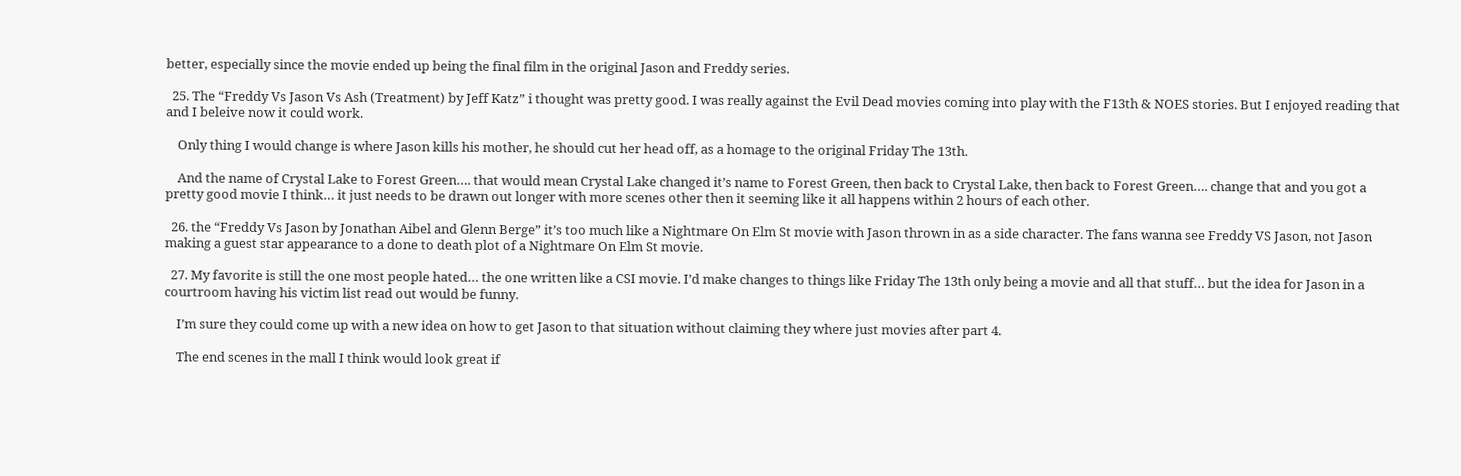better, especially since the movie ended up being the final film in the original Jason and Freddy series.

  25. The “Freddy Vs Jason Vs Ash (Treatment) by Jeff Katz” i thought was pretty good. I was really against the Evil Dead movies coming into play with the F13th & NOES stories. But I enjoyed reading that and I beleive now it could work.

    Only thing I would change is where Jason kills his mother, he should cut her head off, as a homage to the original Friday The 13th.

    And the name of Crystal Lake to Forest Green…. that would mean Crystal Lake changed it’s name to Forest Green, then back to Crystal Lake, then back to Forest Green…. change that and you got a pretty good movie I think… it just needs to be drawn out longer with more scenes other then it seeming like it all happens within 2 hours of each other.

  26. the “Freddy Vs Jason by Jonathan Aibel and Glenn Berge” it’s too much like a Nightmare On Elm St movie with Jason thrown in as a side character. The fans wanna see Freddy VS Jason, not Jason making a guest star appearance to a done to death plot of a Nightmare On Elm St movie.

  27. My favorite is still the one most people hated… the one written like a CSI movie. I’d make changes to things like Friday The 13th only being a movie and all that stuff… but the idea for Jason in a courtroom having his victim list read out would be funny.

    I’m sure they could come up with a new idea on how to get Jason to that situation without claiming they where just movies after part 4.

    The end scenes in the mall I think would look great if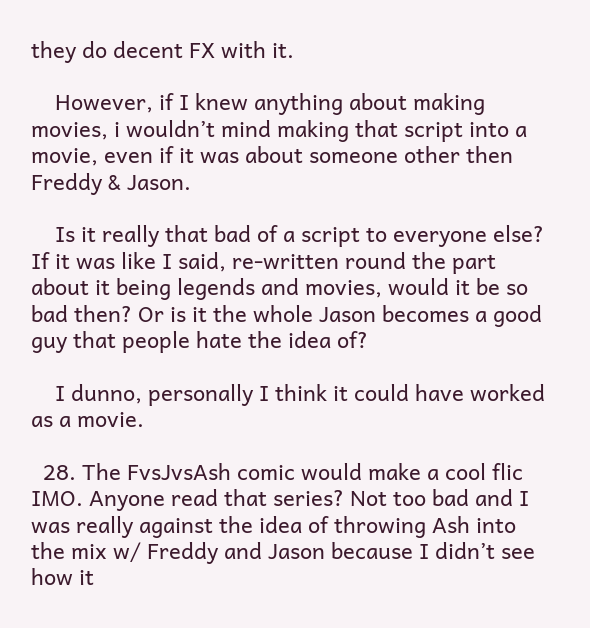they do decent FX with it.

    However, if I knew anything about making movies, i wouldn’t mind making that script into a movie, even if it was about someone other then Freddy & Jason.

    Is it really that bad of a script to everyone else? If it was like I said, re-written round the part about it being legends and movies, would it be so bad then? Or is it the whole Jason becomes a good guy that people hate the idea of?

    I dunno, personally I think it could have worked as a movie.

  28. The FvsJvsAsh comic would make a cool flic IMO. Anyone read that series? Not too bad and I was really against the idea of throwing Ash into the mix w/ Freddy and Jason because I didn’t see how it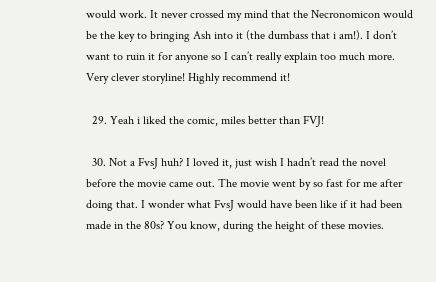would work. It never crossed my mind that the Necronomicon would be the key to bringing Ash into it (the dumbass that i am!). I don’t want to ruin it for anyone so I can’t really explain too much more. Very clever storyline! Highly recommend it!

  29. Yeah i liked the comic, miles better than FVJ!

  30. Not a FvsJ huh? I loved it, just wish I hadn’t read the novel before the movie came out. The movie went by so fast for me after doing that. I wonder what FvsJ would have been like if it had been made in the 80s? You know, during the height of these movies.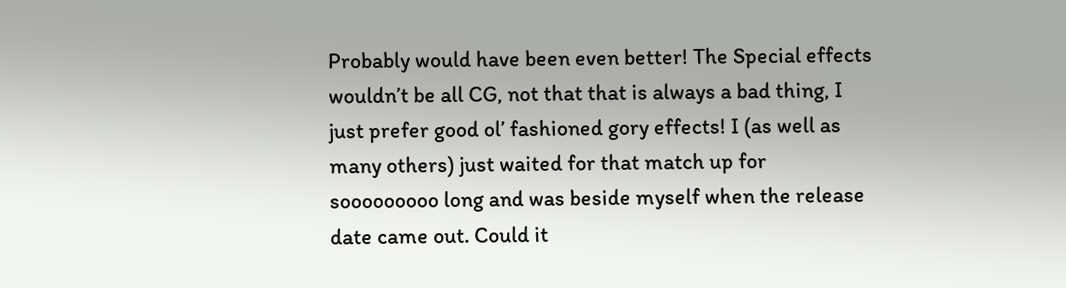Probably would have been even better! The Special effects wouldn’t be all CG, not that that is always a bad thing, I just prefer good ol’ fashioned gory effects! I (as well as many others) just waited for that match up for sooooooooo long and was beside myself when the release date came out. Could it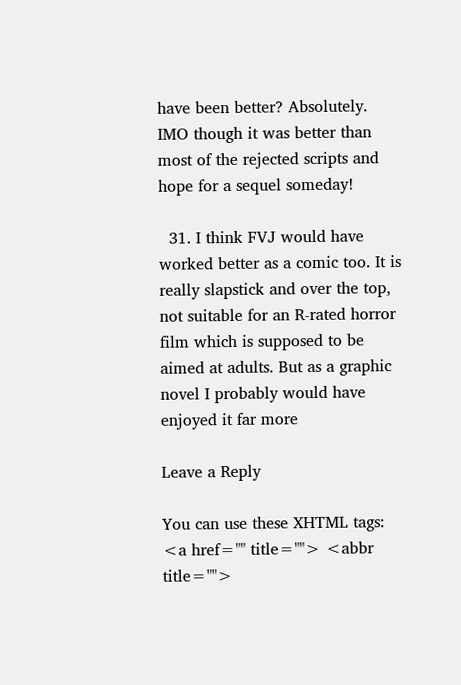have been better? Absolutely. IMO though it was better than most of the rejected scripts and hope for a sequel someday!

  31. I think FVJ would have worked better as a comic too. It is really slapstick and over the top, not suitable for an R-rated horror film which is supposed to be aimed at adults. But as a graphic novel I probably would have enjoyed it far more

Leave a Reply

You can use these XHTML tags: <a href="" title=""> <abbr title="">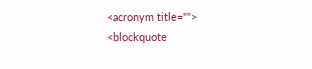<acronym title=""> <blockquote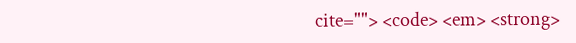cite=""> <code> <em> <strong>